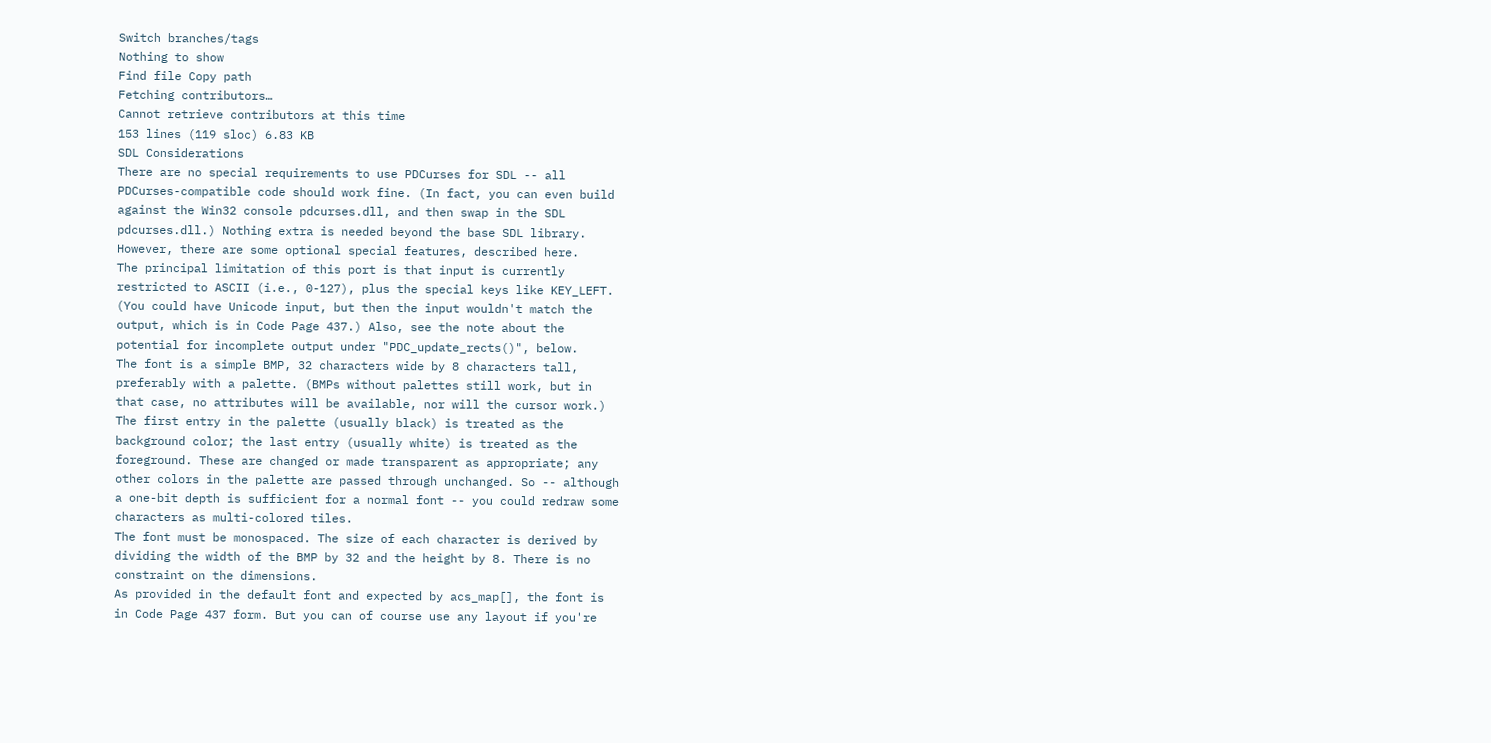Switch branches/tags
Nothing to show
Find file Copy path
Fetching contributors…
Cannot retrieve contributors at this time
153 lines (119 sloc) 6.83 KB
SDL Considerations
There are no special requirements to use PDCurses for SDL -- all
PDCurses-compatible code should work fine. (In fact, you can even build
against the Win32 console pdcurses.dll, and then swap in the SDL
pdcurses.dll.) Nothing extra is needed beyond the base SDL library.
However, there are some optional special features, described here.
The principal limitation of this port is that input is currently
restricted to ASCII (i.e., 0-127), plus the special keys like KEY_LEFT.
(You could have Unicode input, but then the input wouldn't match the
output, which is in Code Page 437.) Also, see the note about the
potential for incomplete output under "PDC_update_rects()", below.
The font is a simple BMP, 32 characters wide by 8 characters tall,
preferably with a palette. (BMPs without palettes still work, but in
that case, no attributes will be available, nor will the cursor work.)
The first entry in the palette (usually black) is treated as the
background color; the last entry (usually white) is treated as the
foreground. These are changed or made transparent as appropriate; any
other colors in the palette are passed through unchanged. So -- although
a one-bit depth is sufficient for a normal font -- you could redraw some
characters as multi-colored tiles.
The font must be monospaced. The size of each character is derived by
dividing the width of the BMP by 32 and the height by 8. There is no
constraint on the dimensions.
As provided in the default font and expected by acs_map[], the font is
in Code Page 437 form. But you can of course use any layout if you're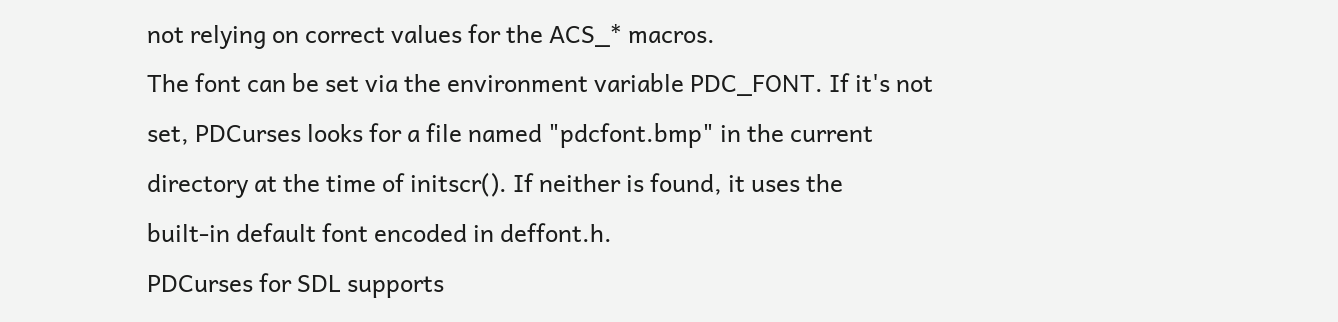not relying on correct values for the ACS_* macros.
The font can be set via the environment variable PDC_FONT. If it's not
set, PDCurses looks for a file named "pdcfont.bmp" in the current
directory at the time of initscr(). If neither is found, it uses the
built-in default font encoded in deffont.h.
PDCurses for SDL supports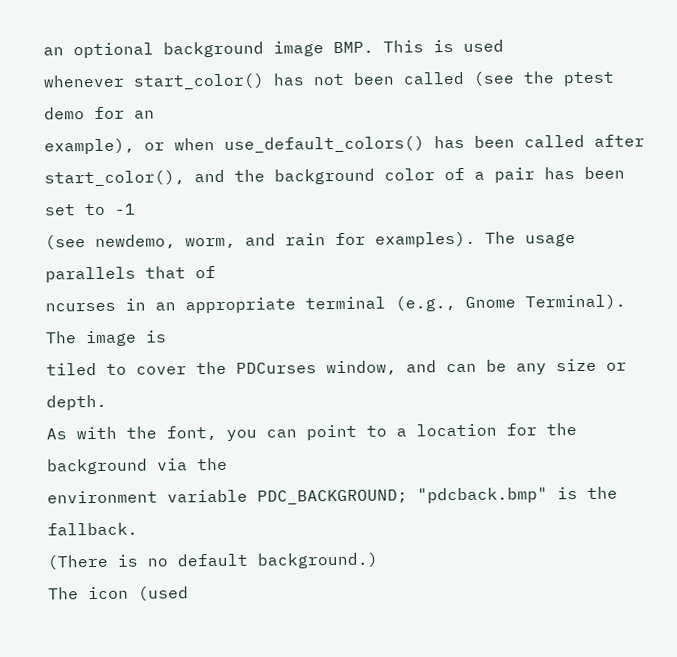an optional background image BMP. This is used
whenever start_color() has not been called (see the ptest demo for an
example), or when use_default_colors() has been called after
start_color(), and the background color of a pair has been set to -1
(see newdemo, worm, and rain for examples). The usage parallels that of
ncurses in an appropriate terminal (e.g., Gnome Terminal). The image is
tiled to cover the PDCurses window, and can be any size or depth.
As with the font, you can point to a location for the background via the
environment variable PDC_BACKGROUND; "pdcback.bmp" is the fallback.
(There is no default background.)
The icon (used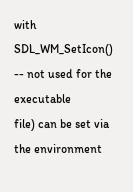with SDL_WM_SetIcon() -- not used for the executable
file) can be set via the environment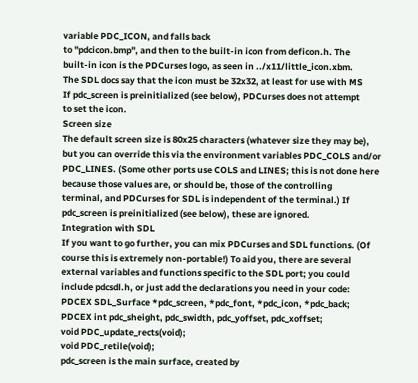variable PDC_ICON, and falls back
to "pdcicon.bmp", and then to the built-in icon from deficon.h. The
built-in icon is the PDCurses logo, as seen in ../x11/little_icon.xbm.
The SDL docs say that the icon must be 32x32, at least for use with MS
If pdc_screen is preinitialized (see below), PDCurses does not attempt
to set the icon.
Screen size
The default screen size is 80x25 characters (whatever size they may be),
but you can override this via the environment variables PDC_COLS and/or
PDC_LINES. (Some other ports use COLS and LINES; this is not done here
because those values are, or should be, those of the controlling
terminal, and PDCurses for SDL is independent of the terminal.) If
pdc_screen is preinitialized (see below), these are ignored.
Integration with SDL
If you want to go further, you can mix PDCurses and SDL functions. (Of
course this is extremely non-portable!) To aid you, there are several
external variables and functions specific to the SDL port; you could
include pdcsdl.h, or just add the declarations you need in your code:
PDCEX SDL_Surface *pdc_screen, *pdc_font, *pdc_icon, *pdc_back;
PDCEX int pdc_sheight, pdc_swidth, pdc_yoffset, pdc_xoffset;
void PDC_update_rects(void);
void PDC_retile(void);
pdc_screen is the main surface, created by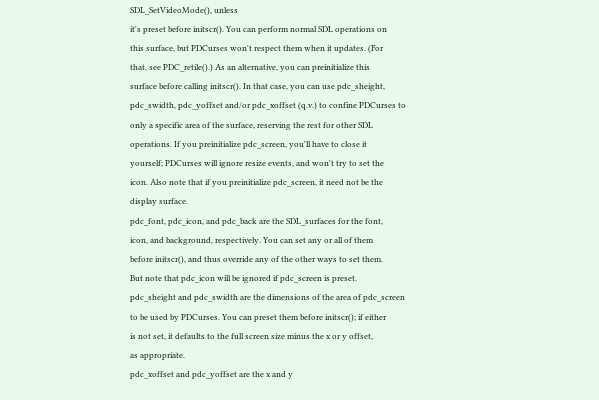SDL_SetVideoMode(), unless
it's preset before initscr(). You can perform normal SDL operations on
this surface, but PDCurses won't respect them when it updates. (For
that, see PDC_retile().) As an alternative, you can preinitialize this
surface before calling initscr(). In that case, you can use pdc_sheight,
pdc_swidth, pdc_yoffset and/or pdc_xoffset (q.v.) to confine PDCurses to
only a specific area of the surface, reserving the rest for other SDL
operations. If you preinitialize pdc_screen, you'll have to close it
yourself; PDCurses will ignore resize events, and won't try to set the
icon. Also note that if you preinitialize pdc_screen, it need not be the
display surface.
pdc_font, pdc_icon, and pdc_back are the SDL_surfaces for the font,
icon, and background, respectively. You can set any or all of them
before initscr(), and thus override any of the other ways to set them.
But note that pdc_icon will be ignored if pdc_screen is preset.
pdc_sheight and pdc_swidth are the dimensions of the area of pdc_screen
to be used by PDCurses. You can preset them before initscr(); if either
is not set, it defaults to the full screen size minus the x or y offset,
as appropriate.
pdc_xoffset and pdc_yoffset are the x and y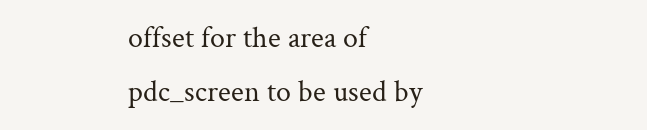offset for the area of
pdc_screen to be used by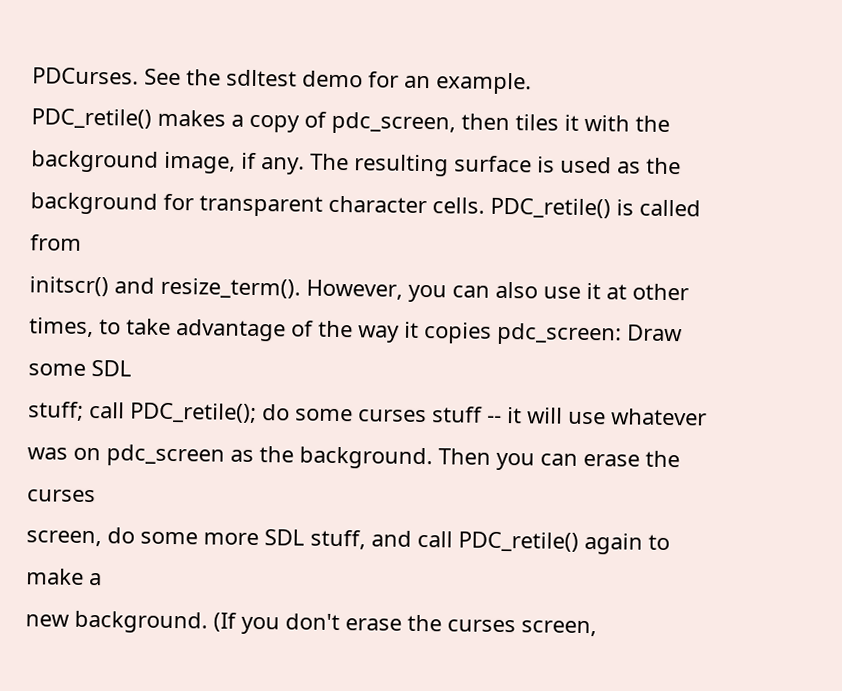PDCurses. See the sdltest demo for an example.
PDC_retile() makes a copy of pdc_screen, then tiles it with the
background image, if any. The resulting surface is used as the
background for transparent character cells. PDC_retile() is called from
initscr() and resize_term(). However, you can also use it at other
times, to take advantage of the way it copies pdc_screen: Draw some SDL
stuff; call PDC_retile(); do some curses stuff -- it will use whatever
was on pdc_screen as the background. Then you can erase the curses
screen, do some more SDL stuff, and call PDC_retile() again to make a
new background. (If you don't erase the curses screen,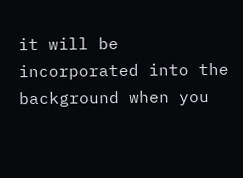it will be
incorporated into the background when you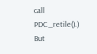call PDC_retile().) But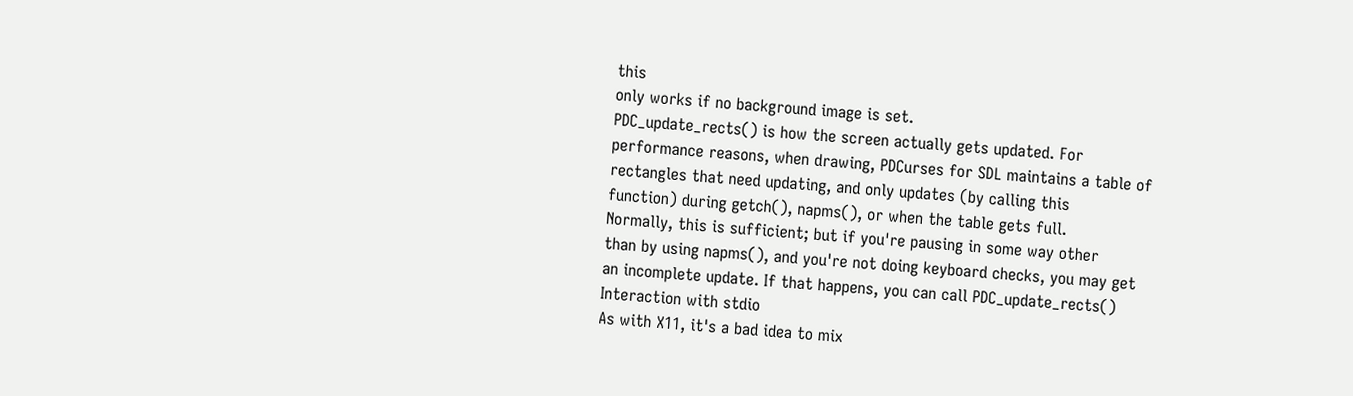this
only works if no background image is set.
PDC_update_rects() is how the screen actually gets updated. For
performance reasons, when drawing, PDCurses for SDL maintains a table of
rectangles that need updating, and only updates (by calling this
function) during getch(), napms(), or when the table gets full.
Normally, this is sufficient; but if you're pausing in some way other
than by using napms(), and you're not doing keyboard checks, you may get
an incomplete update. If that happens, you can call PDC_update_rects()
Interaction with stdio
As with X11, it's a bad idea to mix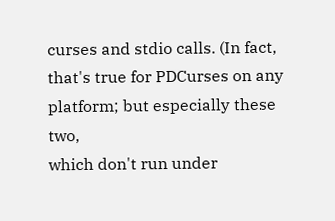curses and stdio calls. (In fact,
that's true for PDCurses on any platform; but especially these two,
which don't run under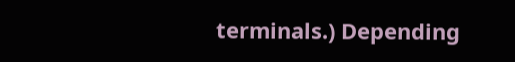terminals.) Depending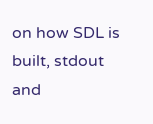on how SDL is built, stdout
and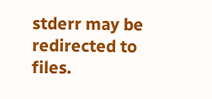stderr may be redirected to files.